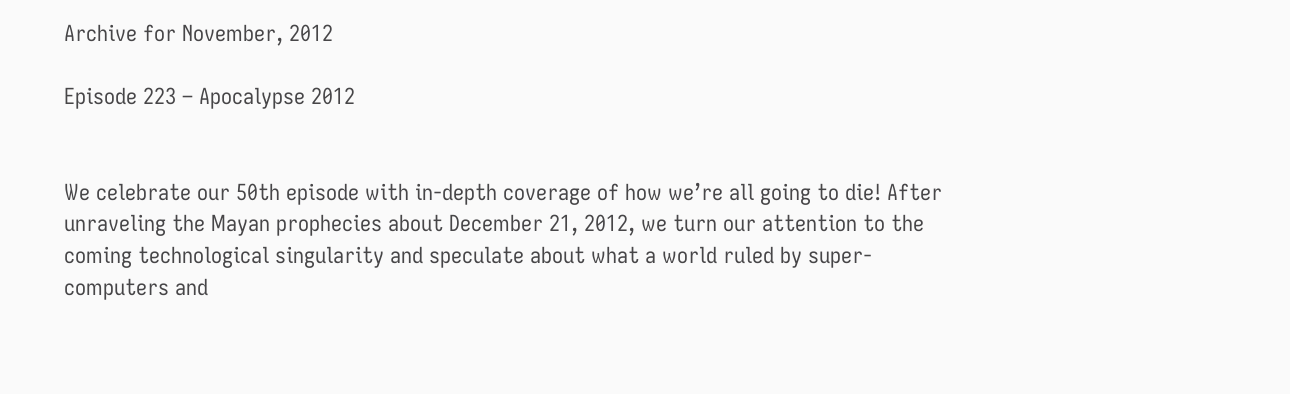Archive for November, 2012

Episode 223 – Apocalypse 2012


We celebrate our 50th episode with in-depth coverage of how we’re all going to die! After unraveling the Mayan prophecies about December 21, 2012, we turn our attention to the coming technological singularity and speculate about what a world ruled by super-computers and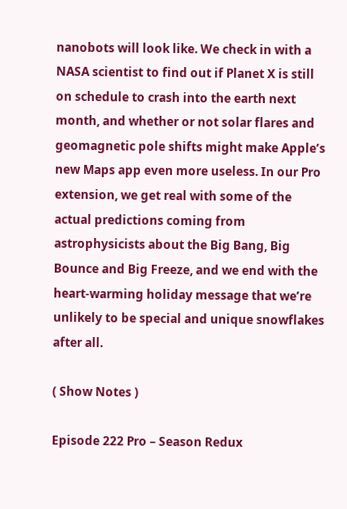nanobots will look like. We check in with a NASA scientist to find out if Planet X is still on schedule to crash into the earth next month, and whether or not solar flares and geomagnetic pole shifts might make Apple’s new Maps app even more useless. In our Pro extension, we get real with some of the actual predictions coming from astrophysicists about the Big Bang, Big Bounce and Big Freeze, and we end with the heart-warming holiday message that we’re unlikely to be special and unique snowflakes after all.

( Show Notes )

Episode 222 Pro – Season Redux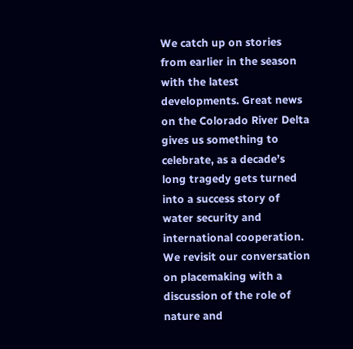We catch up on stories from earlier in the season with the latest developments. Great news on the Colorado River Delta gives us something to celebrate, as a decade’s long tragedy gets turned into a success story of water security and international cooperation. We revisit our conversation on placemaking with a discussion of the role of nature and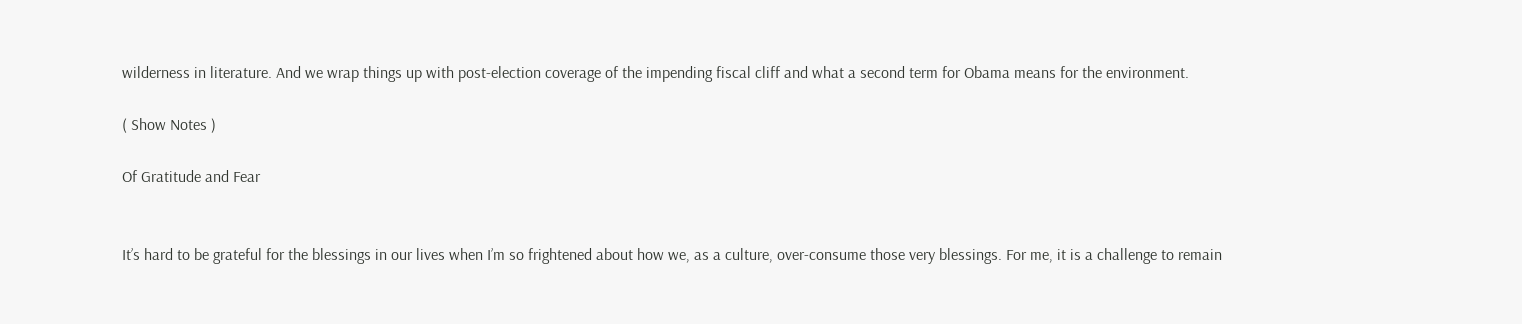wilderness in literature. And we wrap things up with post-election coverage of the impending fiscal cliff and what a second term for Obama means for the environment.

( Show Notes )

Of Gratitude and Fear


It’s hard to be grateful for the blessings in our lives when I’m so frightened about how we, as a culture, over-consume those very blessings. For me, it is a challenge to remain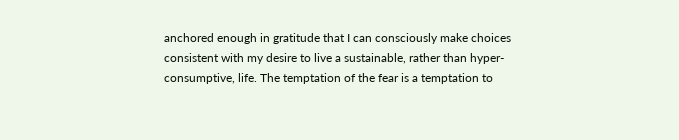anchored enough in gratitude that I can consciously make choices consistent with my desire to live a sustainable, rather than hyper-consumptive, life. The temptation of the fear is a temptation to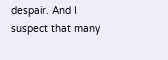despair. And I suspect that many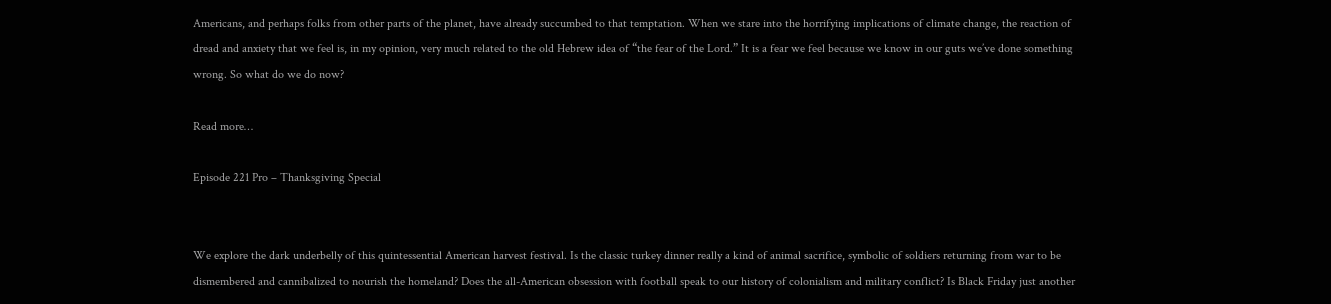Americans, and perhaps folks from other parts of the planet, have already succumbed to that temptation. When we stare into the horrifying implications of climate change, the reaction of dread and anxiety that we feel is, in my opinion, very much related to the old Hebrew idea of “the fear of the Lord.” It is a fear we feel because we know in our guts we’ve done something wrong. So what do we do now?

Read more…

Episode 221 Pro – Thanksgiving Special


We explore the dark underbelly of this quintessential American harvest festival. Is the classic turkey dinner really a kind of animal sacrifice, symbolic of soldiers returning from war to be dismembered and cannibalized to nourish the homeland? Does the all-American obsession with football speak to our history of colonialism and military conflict? Is Black Friday just another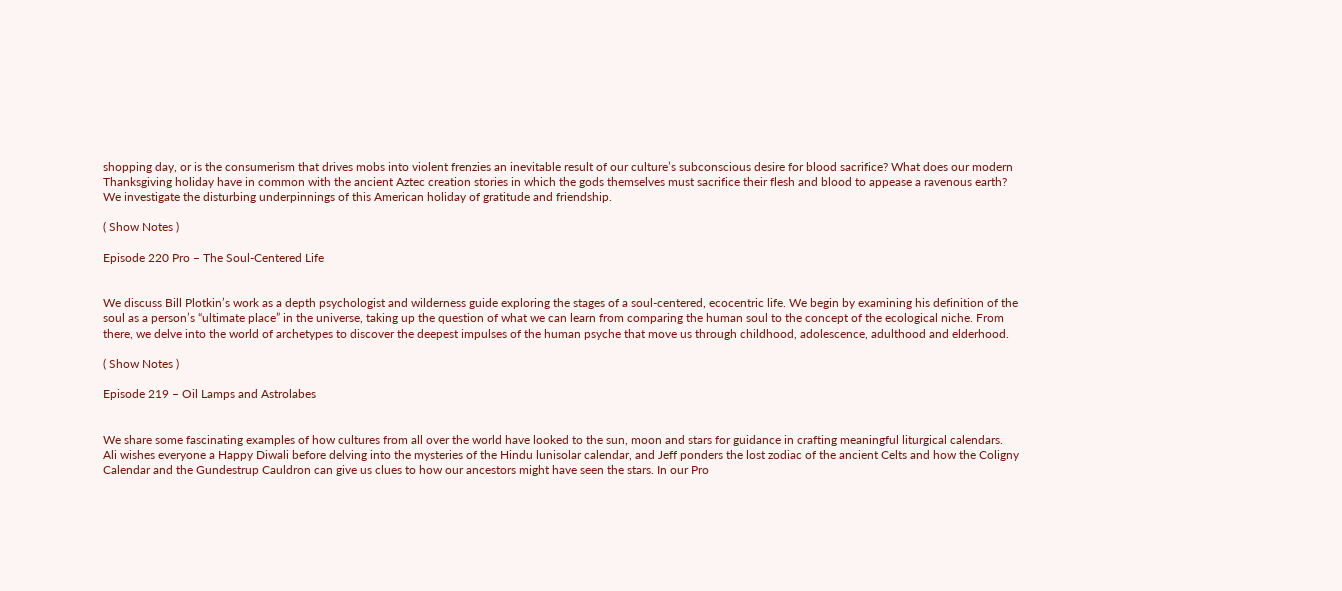shopping day, or is the consumerism that drives mobs into violent frenzies an inevitable result of our culture’s subconscious desire for blood sacrifice? What does our modern Thanksgiving holiday have in common with the ancient Aztec creation stories in which the gods themselves must sacrifice their flesh and blood to appease a ravenous earth? We investigate the disturbing underpinnings of this American holiday of gratitude and friendship.

( Show Notes )

Episode 220 Pro – The Soul-Centered Life


We discuss Bill Plotkin’s work as a depth psychologist and wilderness guide exploring the stages of a soul-centered, ecocentric life. We begin by examining his definition of the soul as a person’s “ultimate place” in the universe, taking up the question of what we can learn from comparing the human soul to the concept of the ecological niche. From there, we delve into the world of archetypes to discover the deepest impulses of the human psyche that move us through childhood, adolescence, adulthood and elderhood.

( Show Notes )

Episode 219 – Oil Lamps and Astrolabes


We share some fascinating examples of how cultures from all over the world have looked to the sun, moon and stars for guidance in crafting meaningful liturgical calendars. Ali wishes everyone a Happy Diwali before delving into the mysteries of the Hindu lunisolar calendar, and Jeff ponders the lost zodiac of the ancient Celts and how the Coligny Calendar and the Gundestrup Cauldron can give us clues to how our ancestors might have seen the stars. In our Pro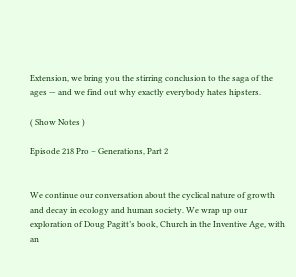Extension, we bring you the stirring conclusion to the saga of the ages — and we find out why exactly everybody hates hipsters.

( Show Notes )

Episode 218 Pro – Generations, Part 2


We continue our conversation about the cyclical nature of growth and decay in ecology and human society. We wrap up our exploration of Doug Pagitt’s book, Church in the Inventive Age, with an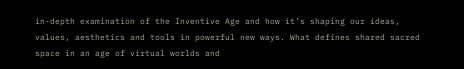in-depth examination of the Inventive Age and how it’s shaping our ideas, values, aesthetics and tools in powerful new ways. What defines shared sacred space in an age of virtual worlds and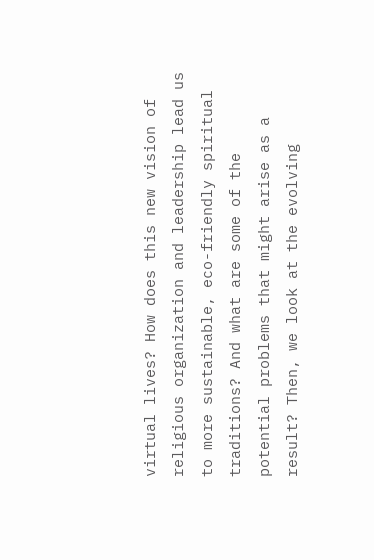virtual lives? How does this new vision of religious organization and leadership lead us to more sustainable, eco-friendly spiritual traditions? And what are some of the potential problems that might arise as a result? Then, we look at the evolving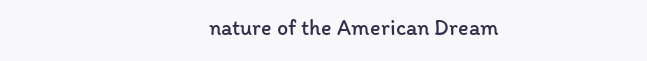nature of the American Dream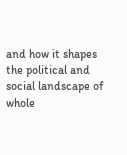and how it shapes the political and social landscape of whole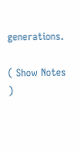generations.

( Show Notes )